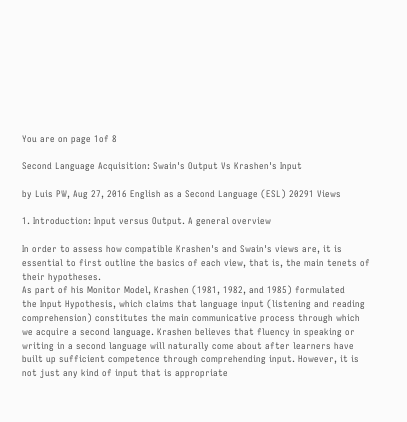You are on page 1of 8

Second Language Acquisition: Swain's Output Vs Krashen's Input

by Luis PW, Aug 27, 2016 English as a Second Language (ESL) 20291 Views

1. Introduction: Input versus Output. A general overview

In order to assess how compatible Krashen's and Swain's views are, it is
essential to first outline the basics of each view, that is, the main tenets of
their hypotheses.
As part of his Monitor Model, Krashen (1981, 1982, and 1985) formulated
the Input Hypothesis, which claims that language input (listening and reading
comprehension) constitutes the main communicative process through which
we acquire a second language. Krashen believes that fluency in speaking or
writing in a second language will naturally come about after learners have
built up sufficient competence through comprehending input. However, it is
not just any kind of input that is appropriate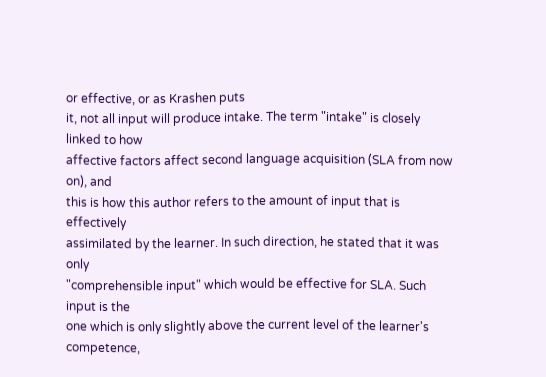or effective, or as Krashen puts
it, not all input will produce intake. The term "intake" is closely linked to how
affective factors affect second language acquisition (SLA from now on), and
this is how this author refers to the amount of input that is effectively
assimilated by the learner. In such direction, he stated that it was only
"comprehensible input" which would be effective for SLA. Such input is the
one which is only slightly above the current level of the learner's competence,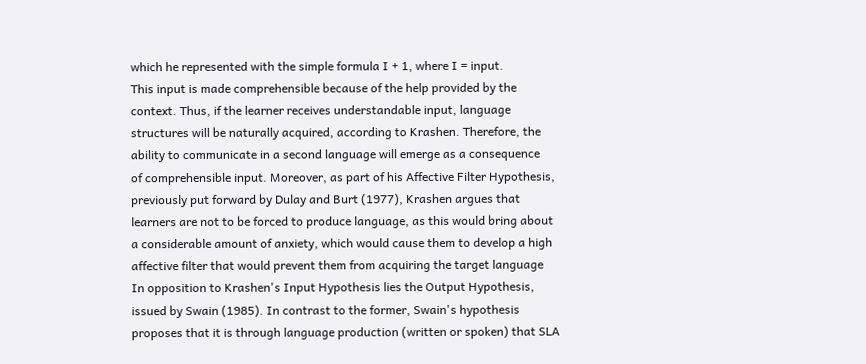which he represented with the simple formula I + 1, where I = input.
This input is made comprehensible because of the help provided by the
context. Thus, if the learner receives understandable input, language
structures will be naturally acquired, according to Krashen. Therefore, the
ability to communicate in a second language will emerge as a consequence
of comprehensible input. Moreover, as part of his Affective Filter Hypothesis,
previously put forward by Dulay and Burt (1977), Krashen argues that
learners are not to be forced to produce language, as this would bring about
a considerable amount of anxiety, which would cause them to develop a high
affective filter that would prevent them from acquiring the target language
In opposition to Krashen's Input Hypothesis lies the Output Hypothesis,
issued by Swain (1985). In contrast to the former, Swain's hypothesis
proposes that it is through language production (written or spoken) that SLA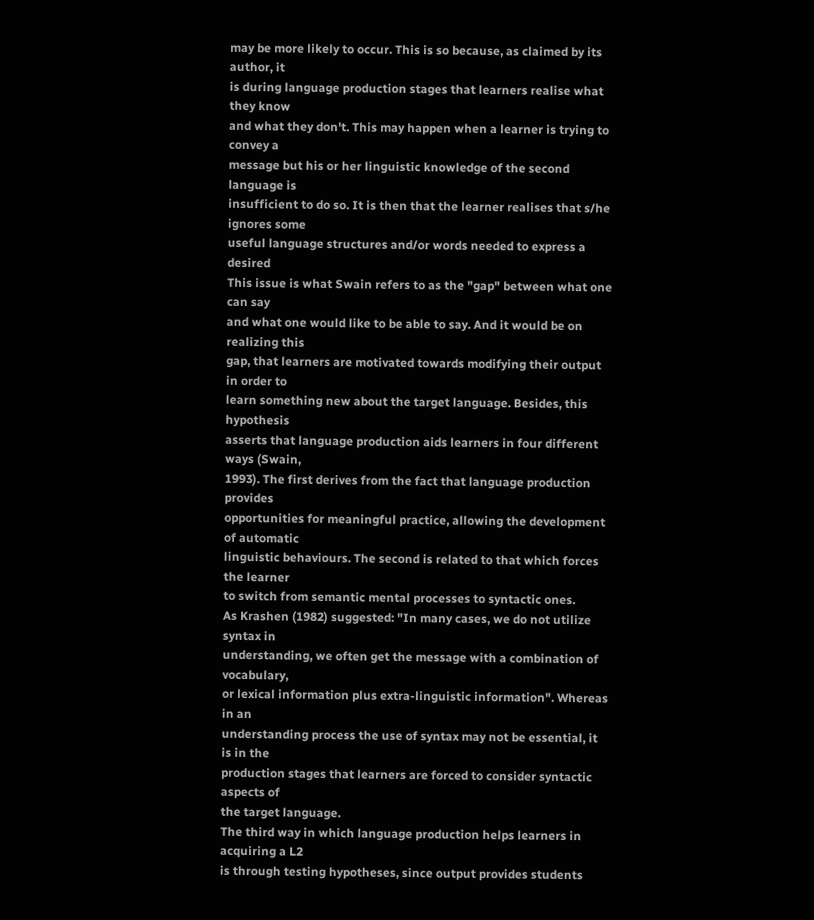may be more likely to occur. This is so because, as claimed by its author, it
is during language production stages that learners realise what they know
and what they don't. This may happen when a learner is trying to convey a
message but his or her linguistic knowledge of the second language is
insufficient to do so. It is then that the learner realises that s/he ignores some
useful language structures and/or words needed to express a desired
This issue is what Swain refers to as the "gap" between what one can say
and what one would like to be able to say. And it would be on realizing this
gap, that learners are motivated towards modifying their output in order to
learn something new about the target language. Besides, this hypothesis
asserts that language production aids learners in four different ways (Swain,
1993). The first derives from the fact that language production provides
opportunities for meaningful practice, allowing the development of automatic
linguistic behaviours. The second is related to that which forces the learner
to switch from semantic mental processes to syntactic ones.
As Krashen (1982) suggested: "In many cases, we do not utilize syntax in
understanding, we often get the message with a combination of vocabulary,
or lexical information plus extra-linguistic information". Whereas in an
understanding process the use of syntax may not be essential, it is in the
production stages that learners are forced to consider syntactic aspects of
the target language.
The third way in which language production helps learners in acquiring a L2
is through testing hypotheses, since output provides students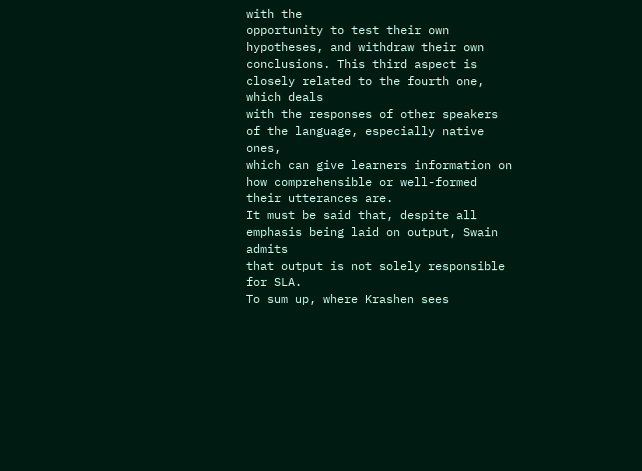with the
opportunity to test their own hypotheses, and withdraw their own
conclusions. This third aspect is closely related to the fourth one, which deals
with the responses of other speakers of the language, especially native ones,
which can give learners information on how comprehensible or well-formed
their utterances are.
It must be said that, despite all emphasis being laid on output, Swain admits
that output is not solely responsible for SLA.
To sum up, where Krashen sees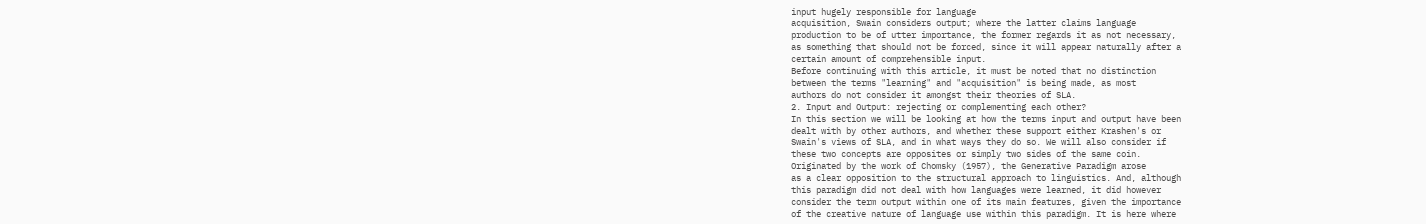input hugely responsible for language
acquisition, Swain considers output; where the latter claims language
production to be of utter importance, the former regards it as not necessary,
as something that should not be forced, since it will appear naturally after a
certain amount of comprehensible input.
Before continuing with this article, it must be noted that no distinction
between the terms "learning" and "acquisition" is being made, as most
authors do not consider it amongst their theories of SLA.
2. Input and Output: rejecting or complementing each other?
In this section we will be looking at how the terms input and output have been
dealt with by other authors, and whether these support either Krashen's or
Swain's views of SLA, and in what ways they do so. We will also consider if
these two concepts are opposites or simply two sides of the same coin.
Originated by the work of Chomsky (1957), the Generative Paradigm arose
as a clear opposition to the structural approach to linguistics. And, although
this paradigm did not deal with how languages were learned, it did however
consider the term output within one of its main features, given the importance
of the creative nature of language use within this paradigm. It is here where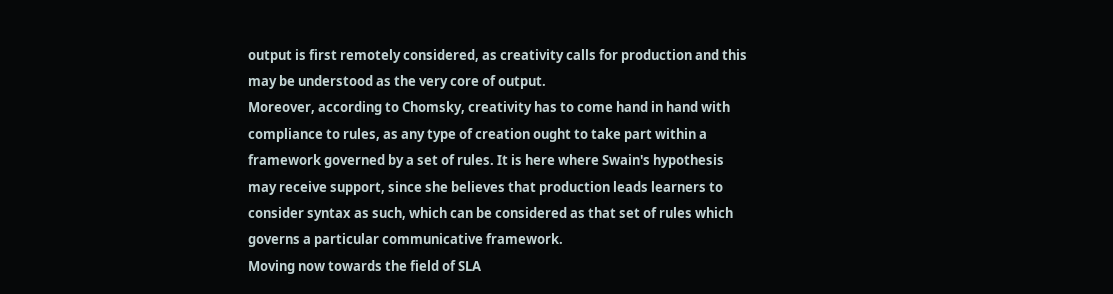output is first remotely considered, as creativity calls for production and this
may be understood as the very core of output.
Moreover, according to Chomsky, creativity has to come hand in hand with
compliance to rules, as any type of creation ought to take part within a
framework governed by a set of rules. It is here where Swain's hypothesis
may receive support, since she believes that production leads learners to
consider syntax as such, which can be considered as that set of rules which
governs a particular communicative framework.
Moving now towards the field of SLA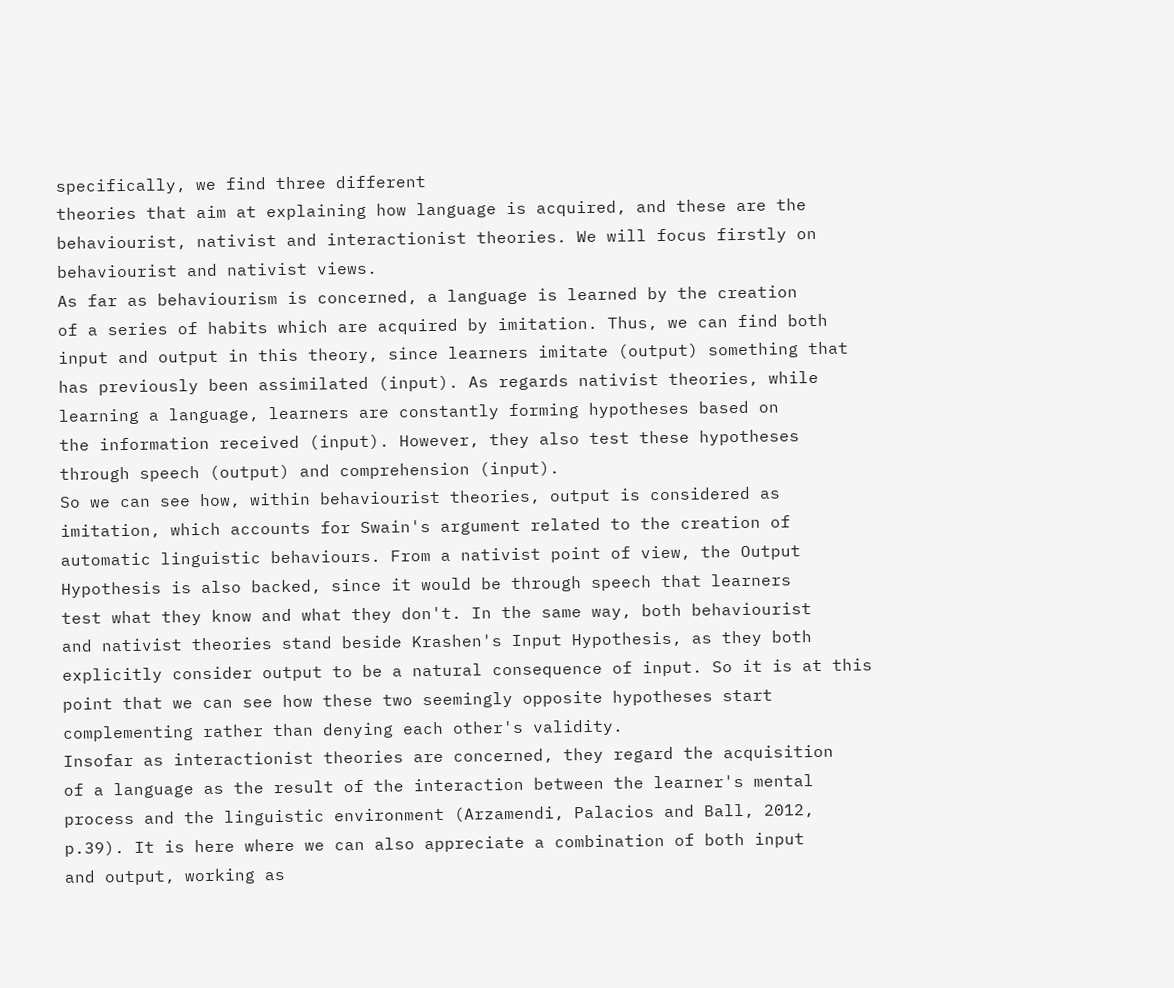specifically, we find three different
theories that aim at explaining how language is acquired, and these are the
behaviourist, nativist and interactionist theories. We will focus firstly on
behaviourist and nativist views.
As far as behaviourism is concerned, a language is learned by the creation
of a series of habits which are acquired by imitation. Thus, we can find both
input and output in this theory, since learners imitate (output) something that
has previously been assimilated (input). As regards nativist theories, while
learning a language, learners are constantly forming hypotheses based on
the information received (input). However, they also test these hypotheses
through speech (output) and comprehension (input).
So we can see how, within behaviourist theories, output is considered as
imitation, which accounts for Swain's argument related to the creation of
automatic linguistic behaviours. From a nativist point of view, the Output
Hypothesis is also backed, since it would be through speech that learners
test what they know and what they don't. In the same way, both behaviourist
and nativist theories stand beside Krashen's Input Hypothesis, as they both
explicitly consider output to be a natural consequence of input. So it is at this
point that we can see how these two seemingly opposite hypotheses start
complementing rather than denying each other's validity.
Insofar as interactionist theories are concerned, they regard the acquisition
of a language as the result of the interaction between the learner's mental
process and the linguistic environment (Arzamendi, Palacios and Ball, 2012,
p.39). It is here where we can also appreciate a combination of both input
and output, working as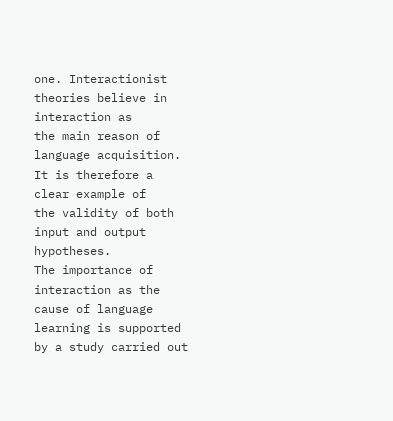one. Interactionist theories believe in interaction as
the main reason of language acquisition. It is therefore a clear example of
the validity of both input and output hypotheses.
The importance of interaction as the cause of language learning is supported
by a study carried out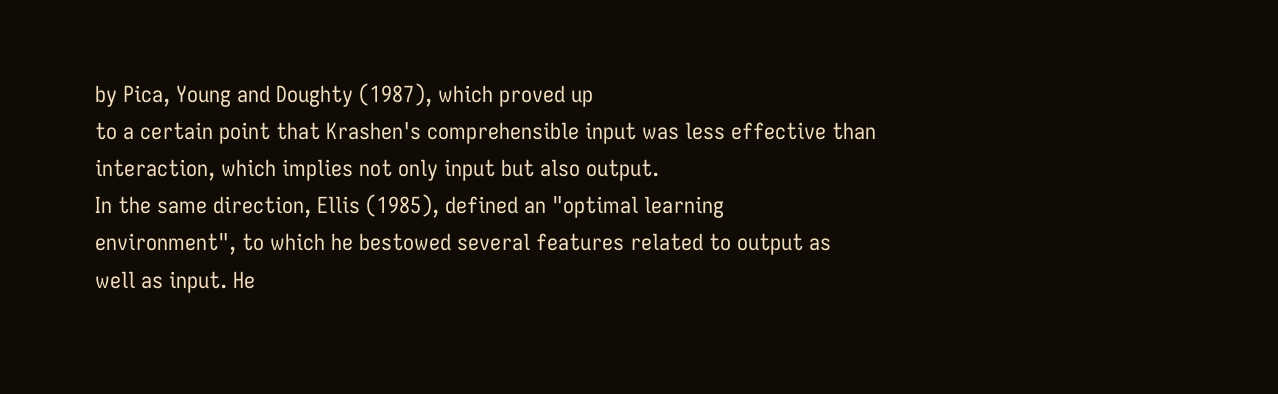by Pica, Young and Doughty (1987), which proved up
to a certain point that Krashen's comprehensible input was less effective than
interaction, which implies not only input but also output.
In the same direction, Ellis (1985), defined an "optimal learning
environment", to which he bestowed several features related to output as
well as input. He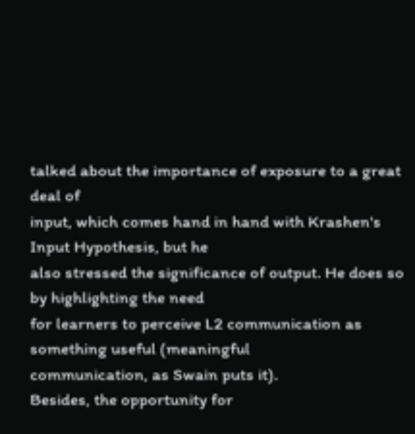talked about the importance of exposure to a great deal of
input, which comes hand in hand with Krashen's Input Hypothesis, but he
also stressed the significance of output. He does so by highlighting the need
for learners to perceive L2 communication as something useful (meaningful
communication, as Swain puts it).
Besides, the opportunity for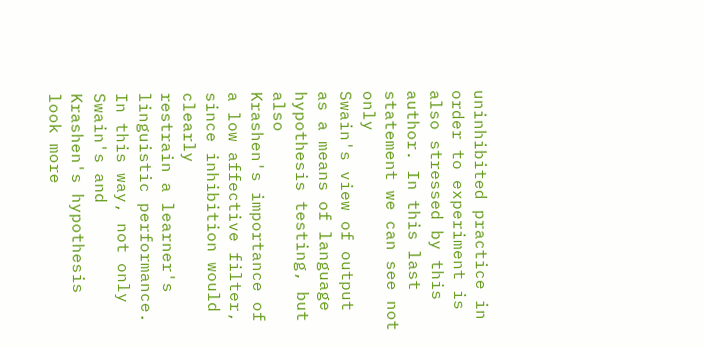uninhibited practice in order to experiment is
also stressed by this author. In this last statement we can see not only
Swain's view of output as a means of language hypothesis testing, but also
Krashen's importance of a low affective filter, since inhibition would clearly
restrain a learner's linguistic performance. In this way, not only Swain's and
Krashen's hypothesis look more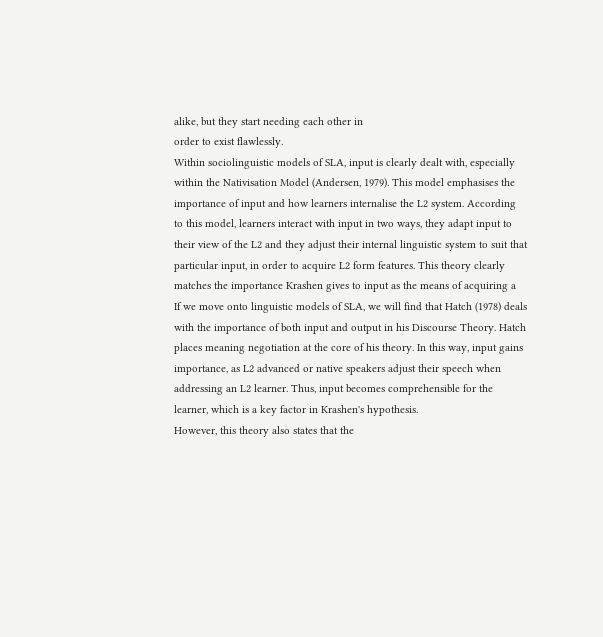alike, but they start needing each other in
order to exist flawlessly.
Within sociolinguistic models of SLA, input is clearly dealt with, especially
within the Nativisation Model (Andersen, 1979). This model emphasises the
importance of input and how learners internalise the L2 system. According
to this model, learners interact with input in two ways, they adapt input to
their view of the L2 and they adjust their internal linguistic system to suit that
particular input, in order to acquire L2 form features. This theory clearly
matches the importance Krashen gives to input as the means of acquiring a
If we move onto linguistic models of SLA, we will find that Hatch (1978) deals
with the importance of both input and output in his Discourse Theory. Hatch
places meaning negotiation at the core of his theory. In this way, input gains
importance, as L2 advanced or native speakers adjust their speech when
addressing an L2 learner. Thus, input becomes comprehensible for the
learner, which is a key factor in Krashen's hypothesis.
However, this theory also states that the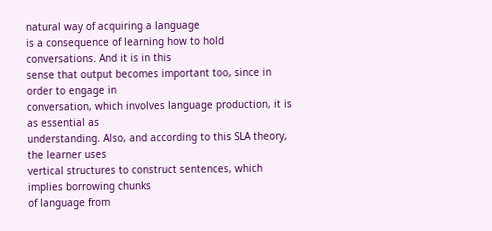natural way of acquiring a language
is a consequence of learning how to hold conversations. And it is in this
sense that output becomes important too, since in order to engage in
conversation, which involves language production, it is as essential as
understanding. Also, and according to this SLA theory, the learner uses
vertical structures to construct sentences, which implies borrowing chunks
of language from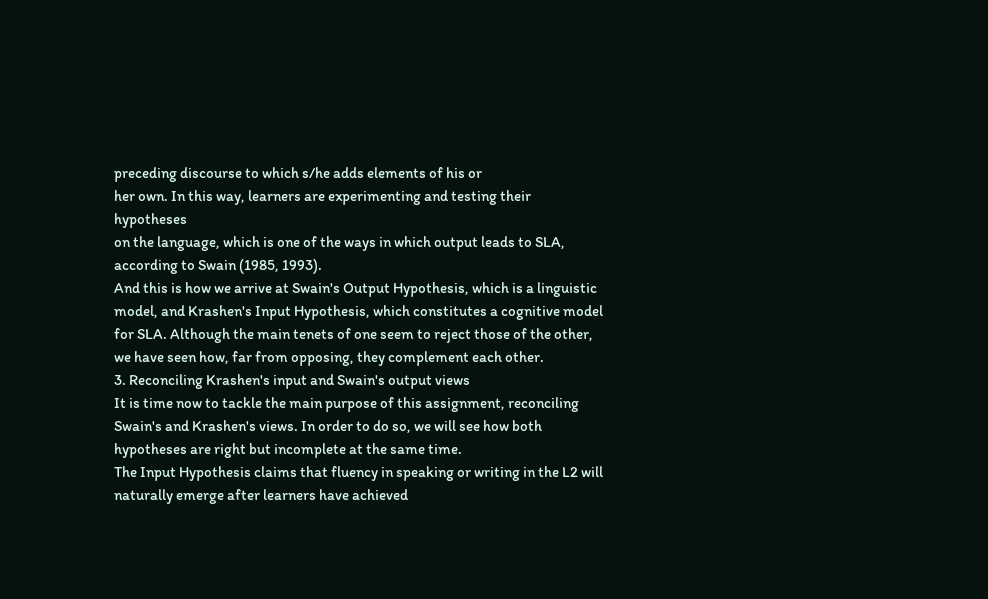preceding discourse to which s/he adds elements of his or
her own. In this way, learners are experimenting and testing their hypotheses
on the language, which is one of the ways in which output leads to SLA,
according to Swain (1985, 1993).
And this is how we arrive at Swain's Output Hypothesis, which is a linguistic
model, and Krashen's Input Hypothesis, which constitutes a cognitive model
for SLA. Although the main tenets of one seem to reject those of the other,
we have seen how, far from opposing, they complement each other.
3. Reconciling Krashen's input and Swain's output views
It is time now to tackle the main purpose of this assignment, reconciling
Swain's and Krashen's views. In order to do so, we will see how both
hypotheses are right but incomplete at the same time.
The Input Hypothesis claims that fluency in speaking or writing in the L2 will
naturally emerge after learners have achieved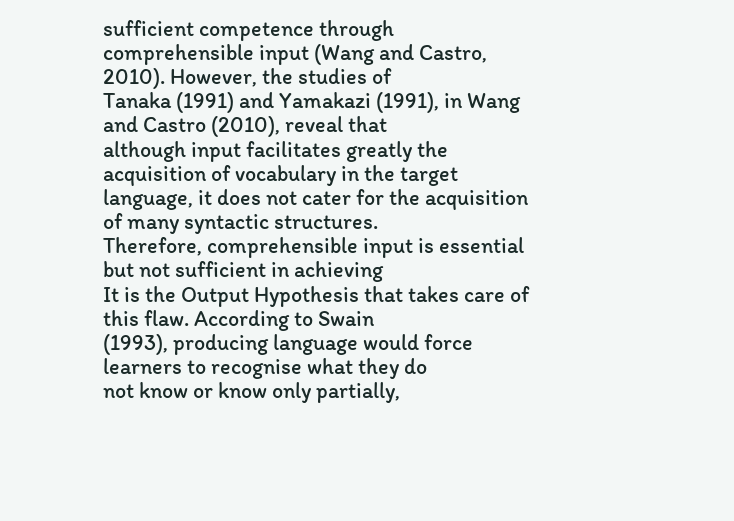sufficient competence through
comprehensible input (Wang and Castro, 2010). However, the studies of
Tanaka (1991) and Yamakazi (1991), in Wang and Castro (2010), reveal that
although input facilitates greatly the acquisition of vocabulary in the target
language, it does not cater for the acquisition of many syntactic structures.
Therefore, comprehensible input is essential but not sufficient in achieving
It is the Output Hypothesis that takes care of this flaw. According to Swain
(1993), producing language would force learners to recognise what they do
not know or know only partially,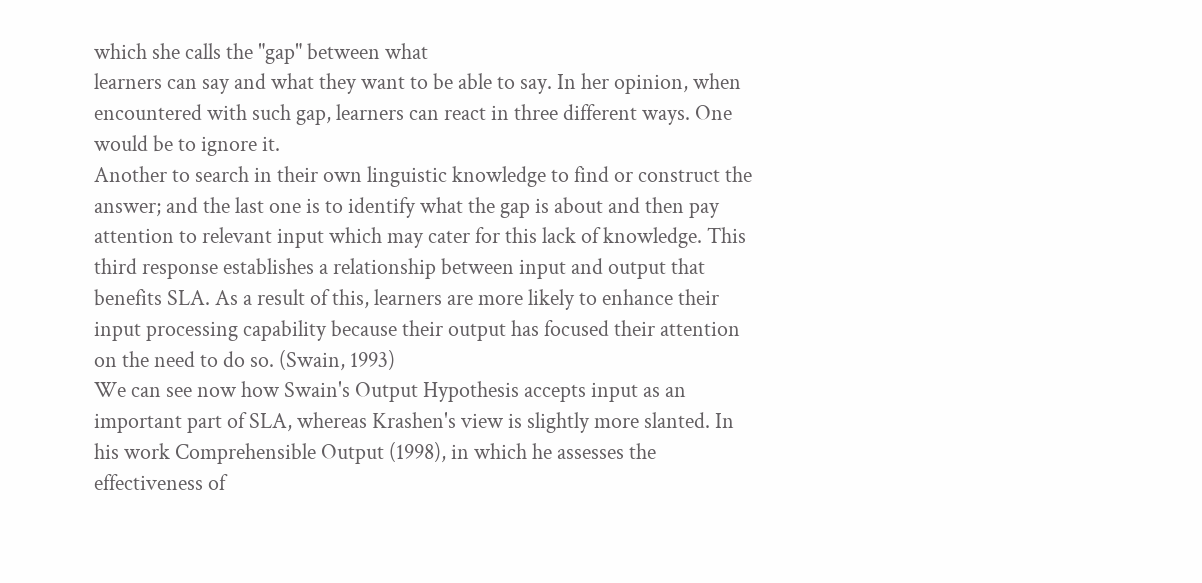which she calls the "gap" between what
learners can say and what they want to be able to say. In her opinion, when
encountered with such gap, learners can react in three different ways. One
would be to ignore it.
Another to search in their own linguistic knowledge to find or construct the
answer; and the last one is to identify what the gap is about and then pay
attention to relevant input which may cater for this lack of knowledge. This
third response establishes a relationship between input and output that
benefits SLA. As a result of this, learners are more likely to enhance their
input processing capability because their output has focused their attention
on the need to do so. (Swain, 1993)
We can see now how Swain's Output Hypothesis accepts input as an
important part of SLA, whereas Krashen's view is slightly more slanted. In
his work Comprehensible Output (1998), in which he assesses the
effectiveness of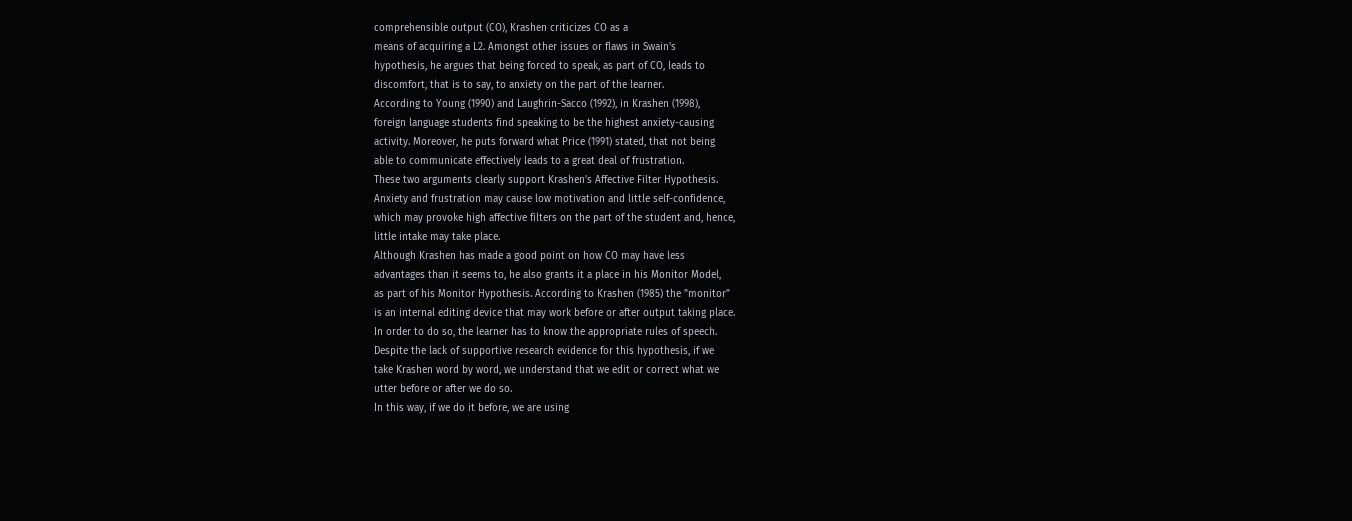comprehensible output (CO), Krashen criticizes CO as a
means of acquiring a L2. Amongst other issues or flaws in Swain's
hypothesis, he argues that being forced to speak, as part of CO, leads to
discomfort, that is to say, to anxiety on the part of the learner.
According to Young (1990) and Laughrin-Sacco (1992), in Krashen (1998),
foreign language students find speaking to be the highest anxiety-causing
activity. Moreover, he puts forward what Price (1991) stated, that not being
able to communicate effectively leads to a great deal of frustration.
These two arguments clearly support Krashen's Affective Filter Hypothesis.
Anxiety and frustration may cause low motivation and little self-confidence,
which may provoke high affective filters on the part of the student and, hence,
little intake may take place.
Although Krashen has made a good point on how CO may have less
advantages than it seems to, he also grants it a place in his Monitor Model,
as part of his Monitor Hypothesis. According to Krashen (1985) the "monitor"
is an internal editing device that may work before or after output taking place.
In order to do so, the learner has to know the appropriate rules of speech.
Despite the lack of supportive research evidence for this hypothesis, if we
take Krashen word by word, we understand that we edit or correct what we
utter before or after we do so.
In this way, if we do it before, we are using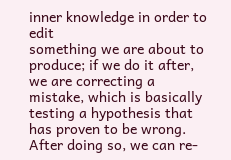inner knowledge in order to edit
something we are about to produce; if we do it after, we are correcting a
mistake, which is basically testing a hypothesis that has proven to be wrong.
After doing so, we can re-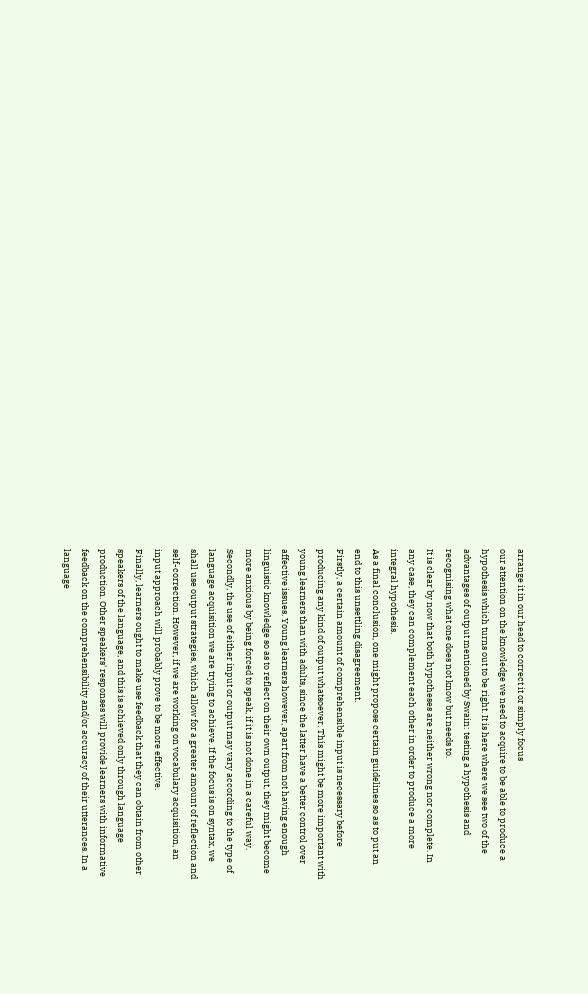arrange it in our head to correct it or simply focus
our attention on the knowledge we need to acquire to be able to produce a
hypothesis which turns out to be right. It is here where we see two of the
advantages of output mentioned by Swain: testing a hypothesis and
recognising what one does not know but needs to.
It is clear by now that both hypotheses are neither wrong nor complete. In
any case, they can complement each other in order to produce a more
integral hypothesis.
As a final conclusion, one might propose certain guidelines so as to put an
end to this unsettling disagreement.
Firstly, a certain amount of comprehensible input is necessary before
producing any kind of output whatsoever. This might be more important with
young learners than with adults, since the latter have a better control over
affective issues. Young learners however, apart from not having enough
linguistic knowledge so as to reflect on their own output, they might become
more anxious by being forced to speak, if it is not done in a careful way.
Secondly, the use of either input or output may vary according to the type of
language acquisition we are trying to achieve. If the focus is on syntax, we
shall use output strategies, which allow for a greater amount of reflection and
self-correction. However, if we are working on vocabulary acquisition, an
input approach will probably prove to be more effective.
Finally, learners ought to make use feedback that they can obtain from other
speakers of the language, and this is achieved only through language
production. Other speakers' responses will provide learners with informative
feedback on the comprehensibility and/or accuracy of their utterances. In a
language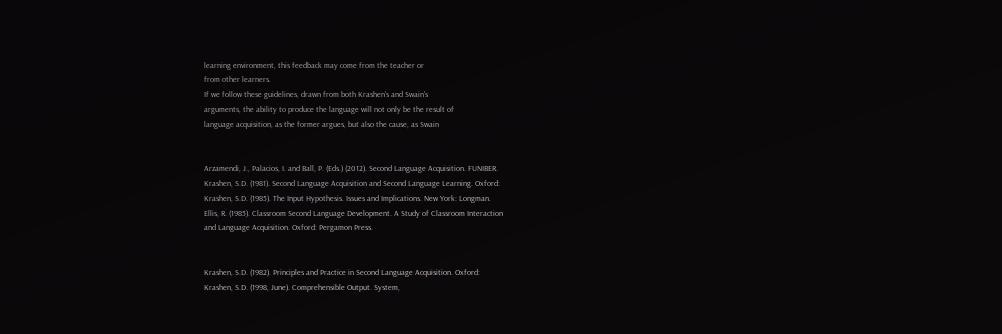learning environment, this feedback may come from the teacher or
from other learners.
If we follow these guidelines, drawn from both Krashen's and Swain's
arguments, the ability to produce the language will not only be the result of
language acquisition, as the former argues, but also the cause, as Swain


Arzamendi, J., Palacios, I. and Ball, P. (Eds.) (2012). Second Language Acquisition. FUNIBER.
Krashen, S.D. (1981). Second Language Acquisition and Second Language Learning. Oxford:
Krashen, S.D. (1985). The Input Hypothesis. Issues and Implications. New York: Longman.
Ellis, R. (1985). Classroom Second Language Development. A Study of Classroom Interaction
and Language Acquisition. Oxford: Pergamon Press.


Krashen, S.D. (1982). Principles and Practice in Second Language Acquisition. Oxford:
Krashen, S.D. (1998, June). Comprehensible Output. System,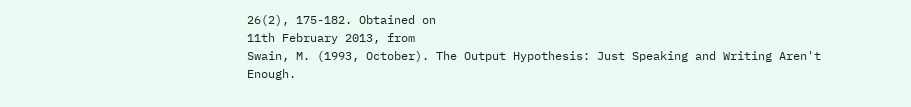26(2), 175-182. Obtained on
11th February 2013, from
Swain, M. (1993, October). The Output Hypothesis: Just Speaking and Writing Aren't Enough.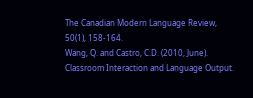The Canadian Modern Language Review, 50(1), 158-164.
Wang, Q. and Castro, C.D. (2010, June). Classroom Interaction and Language Output.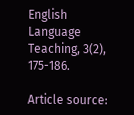English
Language Teaching, 3(2), 175-186.

Article source: